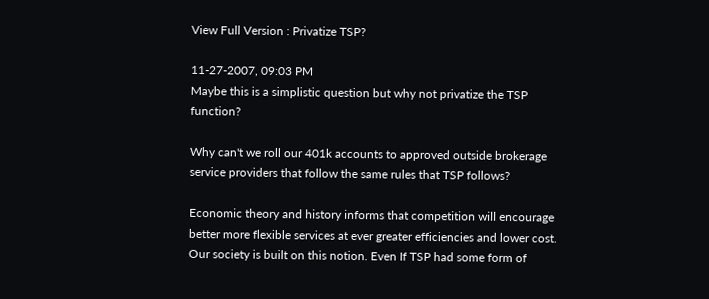View Full Version : Privatize TSP?

11-27-2007, 09:03 PM
Maybe this is a simplistic question but why not privatize the TSP function?

Why can't we roll our 401k accounts to approved outside brokerage service providers that follow the same rules that TSP follows?

Economic theory and history informs that competition will encourage better more flexible services at ever greater efficiencies and lower cost. Our society is built on this notion. Even If TSP had some form of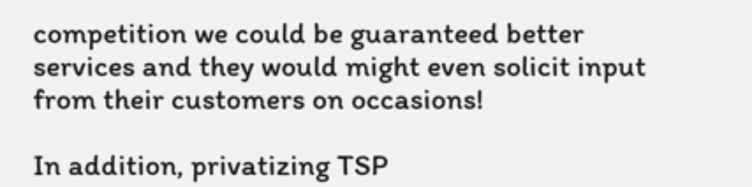competition we could be guaranteed better services and they would might even solicit input from their customers on occasions!

In addition, privatizing TSP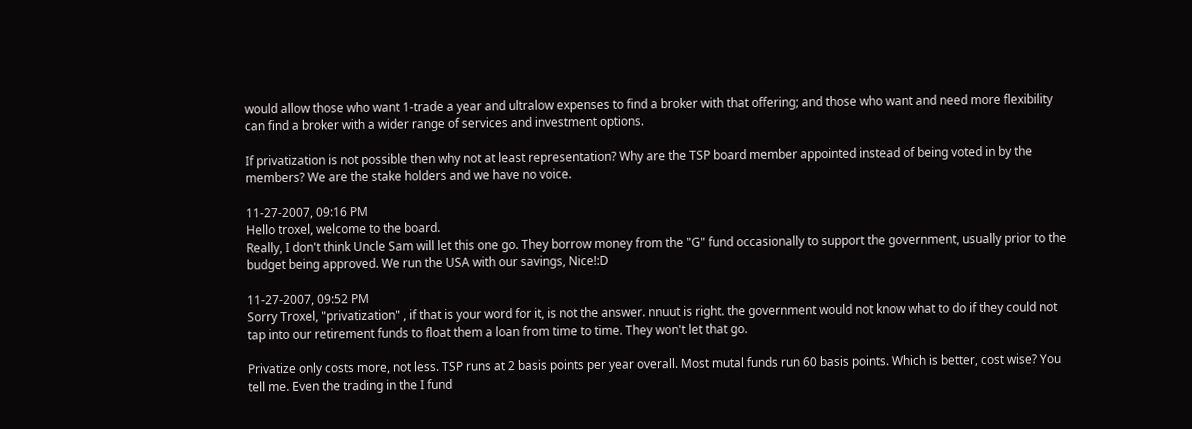would allow those who want 1-trade a year and ultralow expenses to find a broker with that offering; and those who want and need more flexibility can find a broker with a wider range of services and investment options.

If privatization is not possible then why not at least representation? Why are the TSP board member appointed instead of being voted in by the members? We are the stake holders and we have no voice.

11-27-2007, 09:16 PM
Hello troxel, welcome to the board.
Really, I don't think Uncle Sam will let this one go. They borrow money from the "G" fund occasionally to support the government, usually prior to the budget being approved. We run the USA with our savings, Nice!:D

11-27-2007, 09:52 PM
Sorry Troxel, "privatization" , if that is your word for it, is not the answer. nnuut is right. the government would not know what to do if they could not tap into our retirement funds to float them a loan from time to time. They won't let that go.

Privatize only costs more, not less. TSP runs at 2 basis points per year overall. Most mutal funds run 60 basis points. Which is better, cost wise? You tell me. Even the trading in the I fund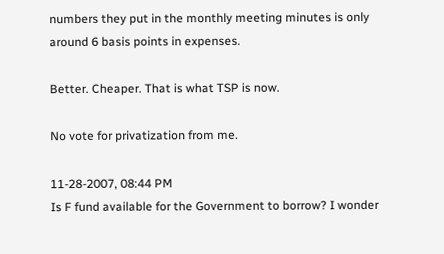numbers they put in the monthly meeting minutes is only around 6 basis points in expenses.

Better. Cheaper. That is what TSP is now.

No vote for privatization from me.

11-28-2007, 08:44 PM
Is F fund available for the Government to borrow? I wonder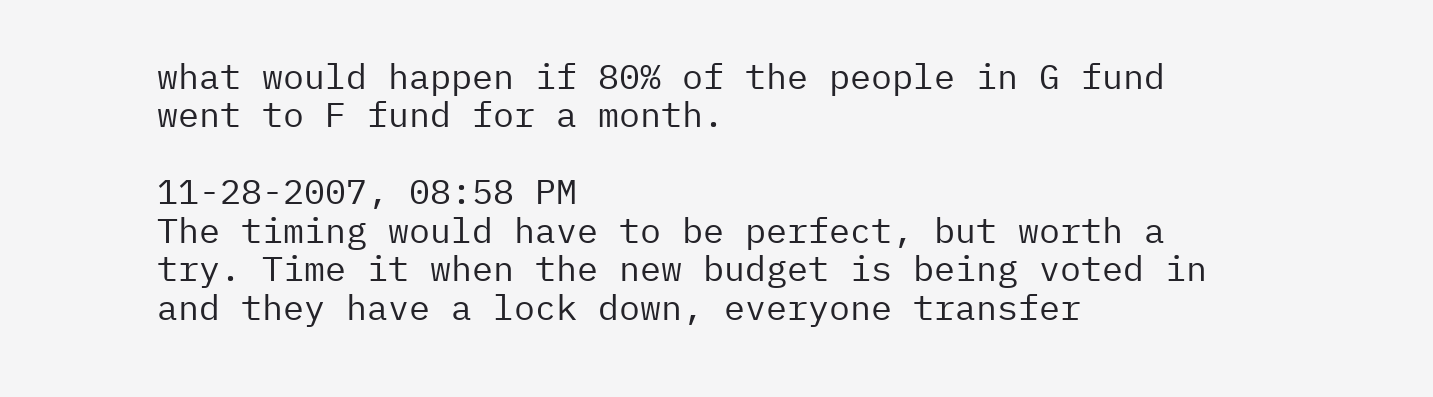what would happen if 80% of the people in G fund went to F fund for a month.

11-28-2007, 08:58 PM
The timing would have to be perfect, but worth a try. Time it when the new budget is being voted in and they have a lock down, everyone transfer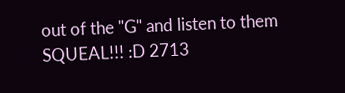out of the "G" and listen to them SQUEAL!!! :D 2713